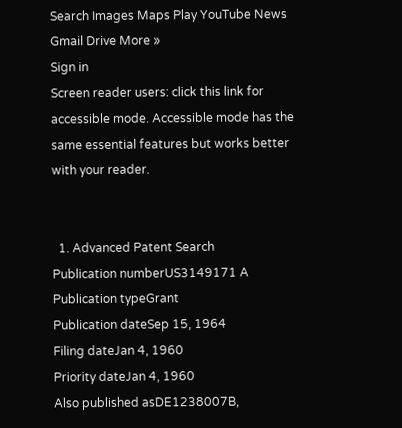Search Images Maps Play YouTube News Gmail Drive More »
Sign in
Screen reader users: click this link for accessible mode. Accessible mode has the same essential features but works better with your reader.


  1. Advanced Patent Search
Publication numberUS3149171 A
Publication typeGrant
Publication dateSep 15, 1964
Filing dateJan 4, 1960
Priority dateJan 4, 1960
Also published asDE1238007B,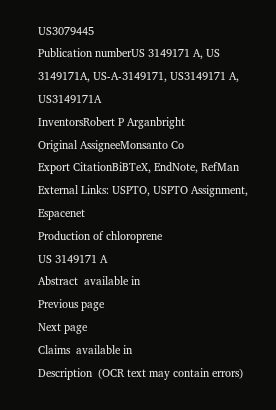US3079445
Publication numberUS 3149171 A, US 3149171A, US-A-3149171, US3149171 A, US3149171A
InventorsRobert P Arganbright
Original AssigneeMonsanto Co
Export CitationBiBTeX, EndNote, RefMan
External Links: USPTO, USPTO Assignment, Espacenet
Production of chloroprene
US 3149171 A
Abstract  available in
Previous page
Next page
Claims  available in
Description  (OCR text may contain errors)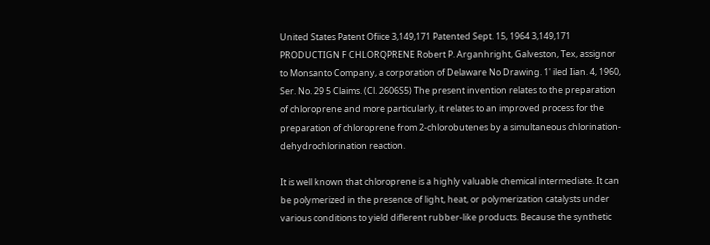United States Patent Ofiice 3,149,171 Patented Sept. 15, 1964 3,149,171 PRODUCTIGN F CHLORQPRENE Robert P. Arganhright, Galveston, Tex, assignor to Monsanto Company, a corporation of Delaware No Drawing. 1' iled Iian. 4, 1960, Ser. No. 29 5 Claims. (Cl. 2606S5) The present invention relates to the preparation of chloroprene and more particularly, it relates to an improved process for the preparation of chloroprene from 2-chlorobutenes by a simultaneous chlorination-dehydrochlorination reaction.

It is well known that chloroprene is a highly valuable chemical intermediate. It can be polymerized in the presence of light, heat, or polymerization catalysts under various conditions to yield diflerent rubber-like products. Because the synthetic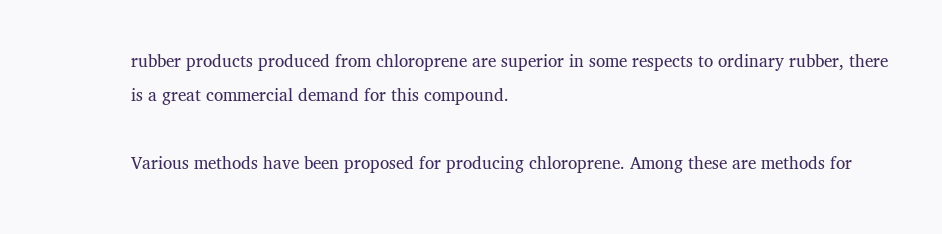rubber products produced from chloroprene are superior in some respects to ordinary rubber, there is a great commercial demand for this compound.

Various methods have been proposed for producing chloroprene. Among these are methods for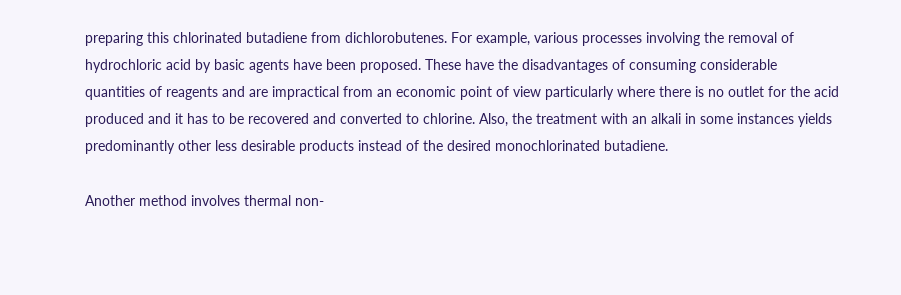preparing this chlorinated butadiene from dichlorobutenes. For example, various processes involving the removal of hydrochloric acid by basic agents have been proposed. These have the disadvantages of consuming considerable quantities of reagents and are impractical from an economic point of view particularly where there is no outlet for the acid produced and it has to be recovered and converted to chlorine. Also, the treatment with an alkali in some instances yields predominantly other less desirable products instead of the desired monochlorinated butadiene.

Another method involves thermal non-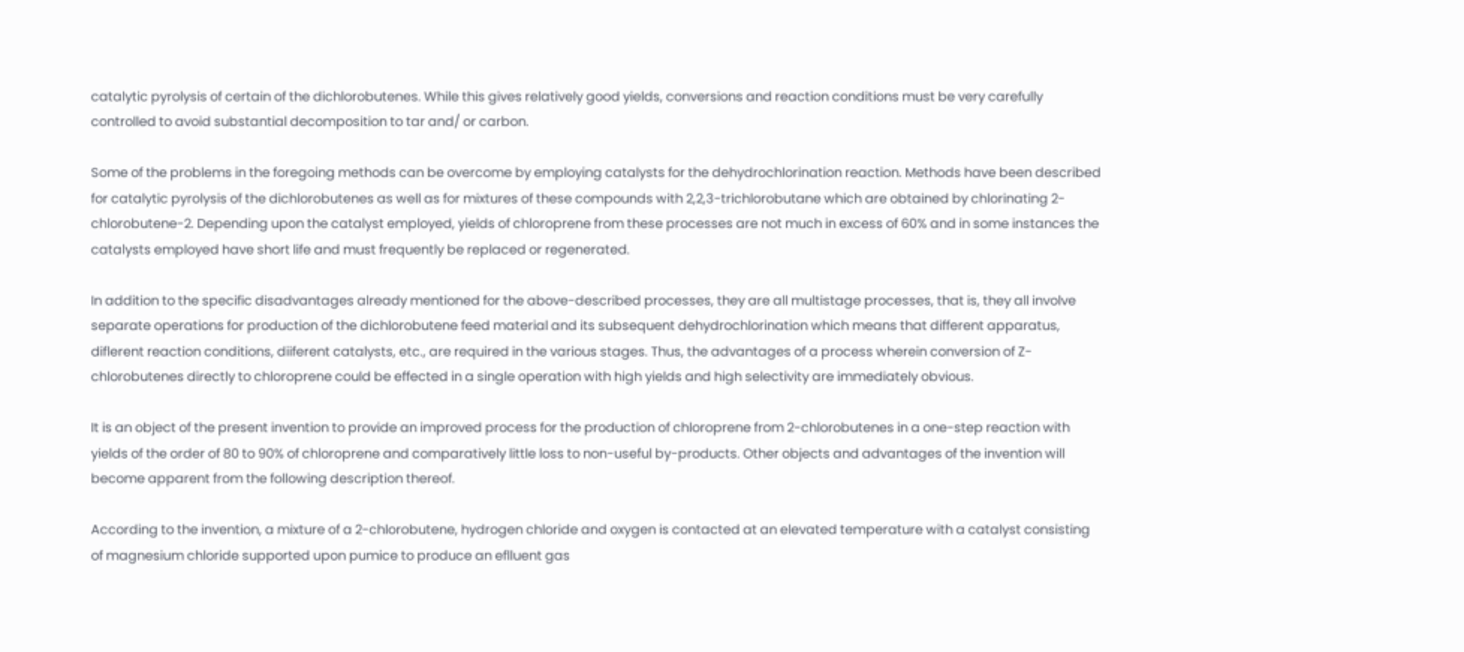catalytic pyrolysis of certain of the dichlorobutenes. While this gives relatively good yields, conversions and reaction conditions must be very carefully controlled to avoid substantial decomposition to tar and/ or carbon.

Some of the problems in the foregoing methods can be overcome by employing catalysts for the dehydrochlorination reaction. Methods have been described for catalytic pyrolysis of the dichlorobutenes as well as for mixtures of these compounds with 2,2,3-trichlorobutane which are obtained by chlorinating 2-chlorobutene-2. Depending upon the catalyst employed, yields of chloroprene from these processes are not much in excess of 60% and in some instances the catalysts employed have short life and must frequently be replaced or regenerated.

In addition to the specific disadvantages already mentioned for the above-described processes, they are all multistage processes, that is, they all involve separate operations for production of the dichlorobutene feed material and its subsequent dehydrochlorination which means that different apparatus, diflerent reaction conditions, diiferent catalysts, etc., are required in the various stages. Thus, the advantages of a process wherein conversion of Z-chlorobutenes directly to chloroprene could be effected in a single operation with high yields and high selectivity are immediately obvious.

It is an object of the present invention to provide an improved process for the production of chloroprene from 2-chlorobutenes in a one-step reaction with yields of the order of 80 to 90% of chloroprene and comparatively little loss to non-useful by-products. Other objects and advantages of the invention will become apparent from the following description thereof.

According to the invention, a mixture of a 2-chlorobutene, hydrogen chloride and oxygen is contacted at an elevated temperature with a catalyst consisting of magnesium chloride supported upon pumice to produce an eflluent gas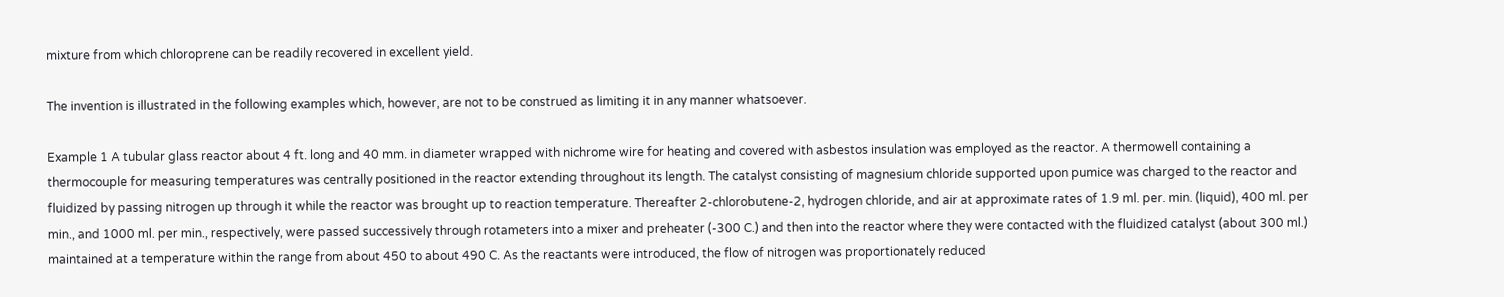mixture from which chloroprene can be readily recovered in excellent yield.

The invention is illustrated in the following examples which, however, are not to be construed as limiting it in any manner whatsoever.

Example 1 A tubular glass reactor about 4 ft. long and 40 mm. in diameter wrapped with nichrome wire for heating and covered with asbestos insulation was employed as the reactor. A thermowell containing a thermocouple for measuring temperatures was centrally positioned in the reactor extending throughout its length. The catalyst consisting of magnesium chloride supported upon pumice was charged to the reactor and fluidized by passing nitrogen up through it while the reactor was brought up to reaction temperature. Thereafter 2-chlorobutene-2, hydrogen chloride, and air at approximate rates of 1.9 ml. per. min. (liquid), 400 ml. per min., and 1000 ml. per min., respectively, were passed successively through rotameters into a mixer and preheater (-300 C.) and then into the reactor where they were contacted with the fluidized catalyst (about 300 ml.) maintained at a temperature within the range from about 450 to about 490 C. As the reactants were introduced, the flow of nitrogen was proportionately reduced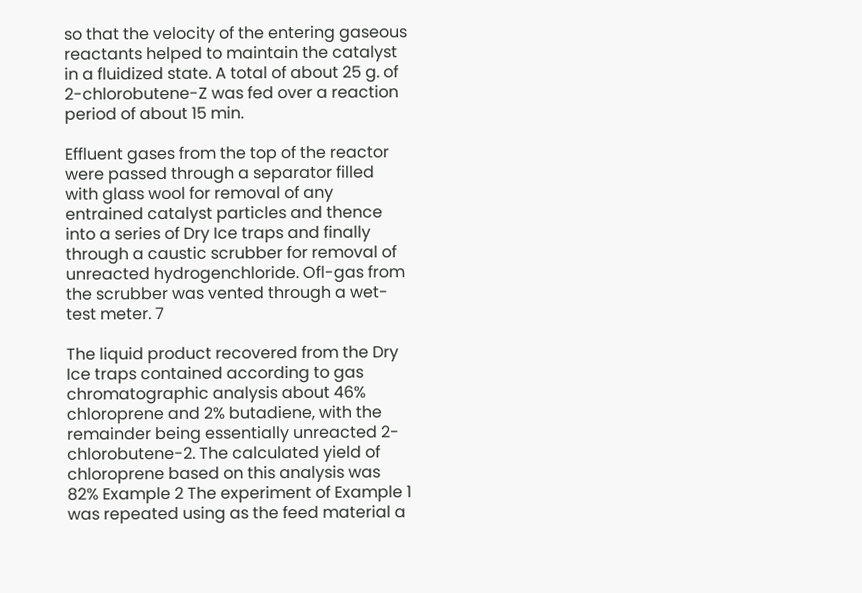so that the velocity of the entering gaseous reactants helped to maintain the catalyst in a fluidized state. A total of about 25 g. of 2-chlorobutene-Z was fed over a reaction period of about 15 min.

Effluent gases from the top of the reactor were passed through a separator filled with glass wool for removal of any entrained catalyst particles and thence into a series of Dry Ice traps and finally through a caustic scrubber for removal of unreacted hydrogenchloride. Ofl-gas from the scrubber was vented through a wet-test meter. 7

The liquid product recovered from the Dry Ice traps contained according to gas chromatographic analysis about 46% chloroprene and 2% butadiene, with the remainder being essentially unreacted 2-chlorobutene-2. The calculated yield of chloroprene based on this analysis was 82% Example 2 The experiment of Example 1 was repeated using as the feed material a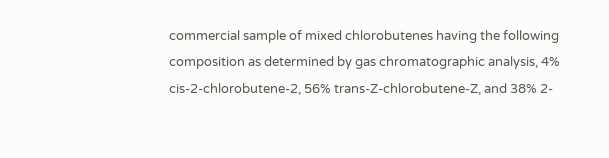commercial sample of mixed chlorobutenes having the following composition as determined by gas chromatographic analysis, 4% cis-2-chlorobutene-2, 56% trans-Z-chlorobutene-Z, and 38% 2-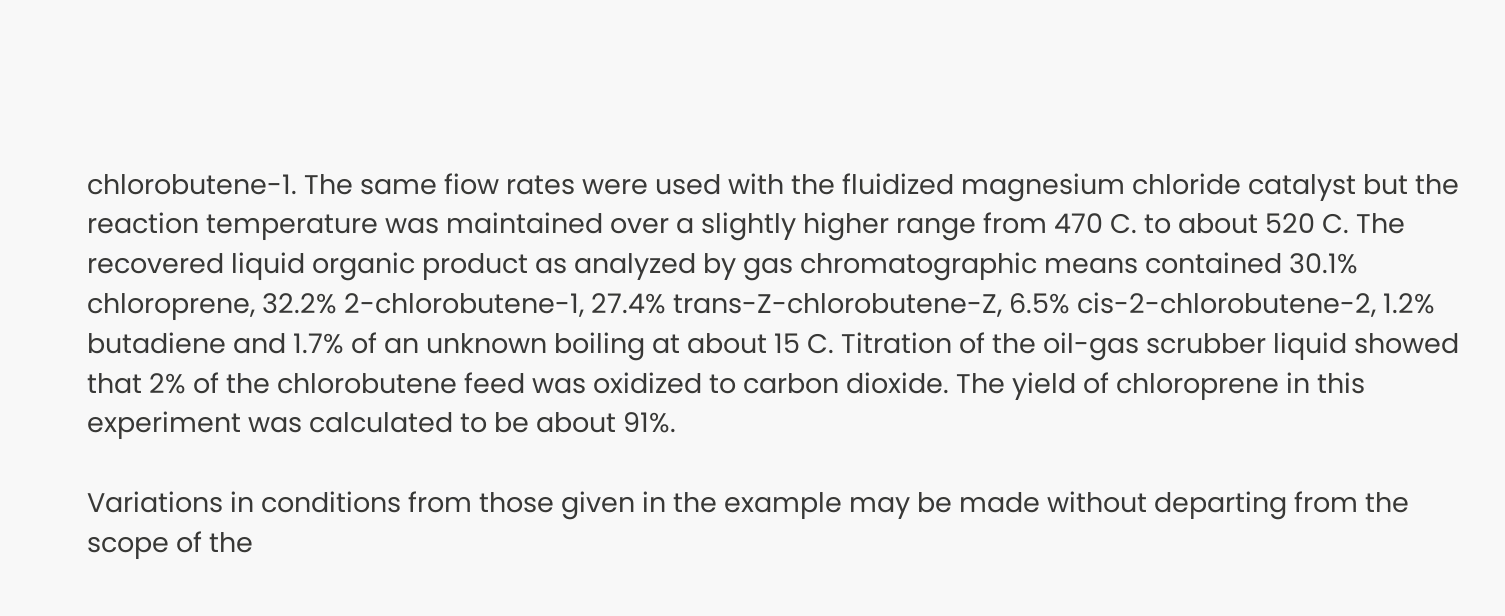chlorobutene-1. The same fiow rates were used with the fluidized magnesium chloride catalyst but the reaction temperature was maintained over a slightly higher range from 470 C. to about 520 C. The recovered liquid organic product as analyzed by gas chromatographic means contained 30.1% chloroprene, 32.2% 2-chlorobutene-1, 27.4% trans-Z-chlorobutene-Z, 6.5% cis-2-chlorobutene-2, 1.2% butadiene and 1.7% of an unknown boiling at about 15 C. Titration of the oil-gas scrubber liquid showed that 2% of the chlorobutene feed was oxidized to carbon dioxide. The yield of chloroprene in this experiment was calculated to be about 91%.

Variations in conditions from those given in the example may be made without departing from the scope of the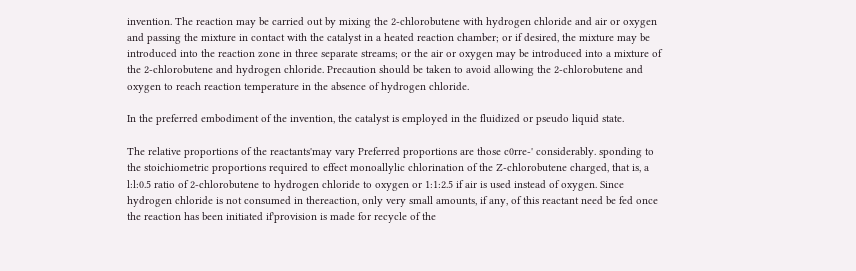invention. The reaction may be carried out by mixing the 2-chlorobutene with hydrogen chloride and air or oxygen and passing the mixture in contact with the catalyst in a heated reaction chamber; or if desired, the mixture may be introduced into the reaction zone in three separate streams; or the air or oxygen may be introduced into a mixture of the 2-chlorobutene and hydrogen chloride. Precaution should be taken to avoid allowing the 2-chlorobutene and oxygen to reach reaction temperature in the absence of hydrogen chloride.

In the preferred embodiment of the invention, the catalyst is employed in the fluidized or pseudo liquid state.

The relative proportions of the reactants'may vary Preferred proportions are those c0rre-' considerably. sponding to the stoichiometric proportions required to effect monoallylic chlorination of the Z-chlorobutene charged, that is, a l:l:0.5 ratio of 2-chlorobutene to hydrogen chloride to oxygen or 1:1:2.5 if air is used instead of oxygen. Since hydrogen chloride is not consumed in thereaction, only very small amounts, if any, of this reactant need be fed once the reaction has been initiated if'provision is made for recycle of the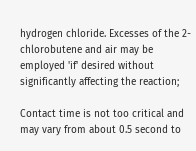hydrogen chloride. Excesses of the 2-chlorobutene and air may be employed 'if' desired without significantly affecting the reaction;

Contact time is not too critical and may vary from about 0.5 second to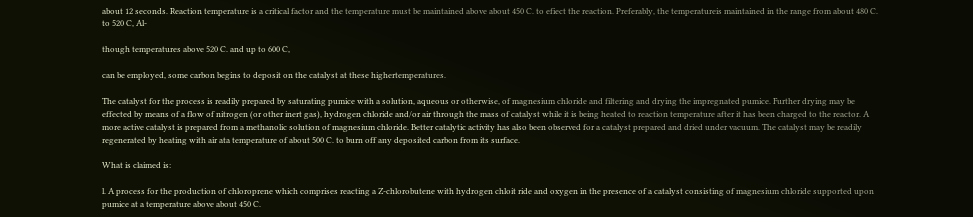about 12 seconds. Reaction temperature is a critical factor and the temperature must be maintained above about 450 C. to efiect the reaction. Preferably, the temperatureis maintained in the range from about 480 C. to 520 C, Al-

though temperatures above 520 C. and up to 600 C,

can be employed, some carbon begins to deposit on the catalyst at these highertemperatures.

The catalyst for the process is readily prepared by saturating pumice with a solution, aqueous or otherwise, of magnesium chloride and filtering and drying the impregnated pumice. Further drying may be effected by means of a flow of nitrogen (or other inert gas), hydrogen chloride and/or air through the mass of catalyst while it is being heated to reaction temperature after it has been charged to the reactor. A more active catalyst is prepared from a methanolic solution of magnesium chloride. Better catalytic activity has also been observed for a catalyst prepared and dried under vacuum. The catalyst may be readily regenerated by heating with air ata temperature of about 500 C. to burn off any deposited carbon from its surface.

What is claimed is:

l. A process for the production of chloroprene which comprises reacting a Z-chlorobutene with hydrogen chloit ride and oxygen in the presence of a catalyst consisting of magnesium chloride supported upon pumice at a temperature above about 450 C.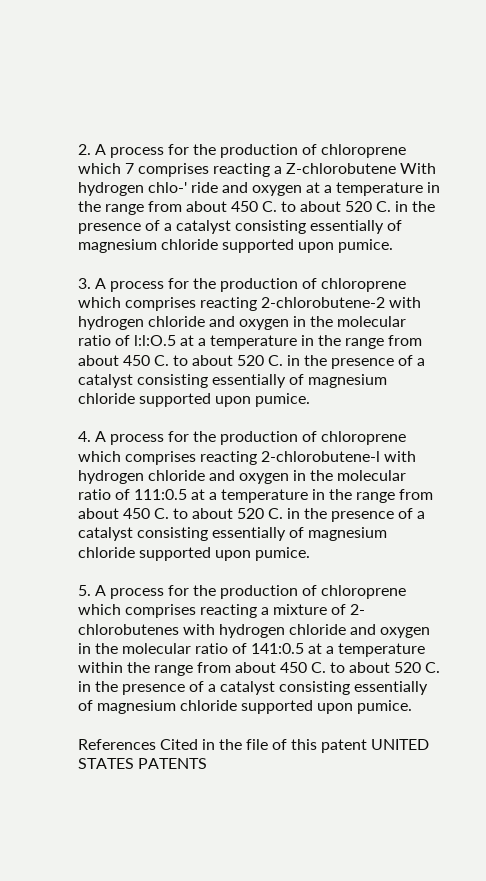2. A process for the production of chloroprene which 7 comprises reacting a Z-chlorobutene With hydrogen chlo-' ride and oxygen at a temperature in the range from about 450 C. to about 520 C. in the presence of a catalyst consisting essentially of magnesium chloride supported upon pumice.

3. A process for the production of chloroprene which comprises reacting 2-chlorobutene-2 with hydrogen chloride and oxygen in the molecular ratio of l:l:O.5 at a temperature in the range from about 450 C. to about 520 C. in the presence of a catalyst consisting essentially of magnesium chloride supported upon pumice.

4. A process for the production of chloroprene which comprises reacting 2-chlorobutene-l with hydrogen chloride and oxygen in the molecular ratio of 111:0.5 at a temperature in the range from about 450 C. to about 520 C. in the presence of a catalyst consisting essentially of magnesium chloride supported upon pumice.

5. A process for the production of chloroprene which comprises reacting a mixture of 2-chlorobutenes with hydrogen chloride and oxygen in the molecular ratio of 141:0.5 at a temperature within the range from about 450 C. to about 520 C. in the presence of a catalyst consisting essentially of magnesium chloride supported upon pumice.

References Cited in the file of this patent UNITED STATES PATENTS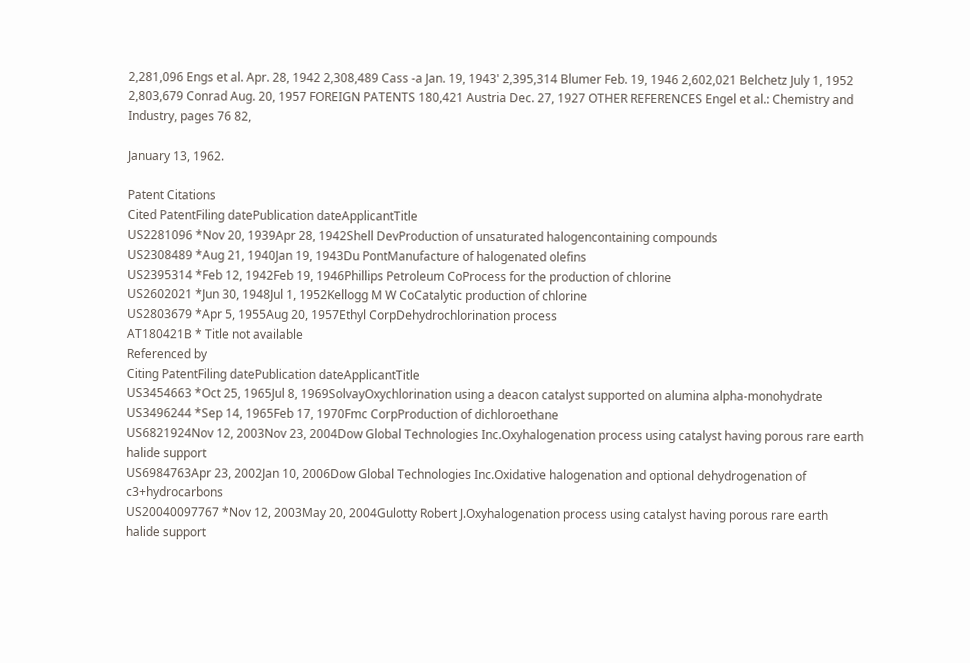2,281,096 Engs et al. Apr. 28, 1942 2,308,489 Cass -a Jan. 19, 1943' 2,395,314 Blumer Feb. 19, 1946 2,602,021 Belchetz July 1, 1952 2,803,679 Conrad Aug. 20, 1957 FOREIGN PATENTS 180,421 Austria Dec. 27, 1927 OTHER REFERENCES Engel et al.: Chemistry and Industry, pages 76 82,

January 13, 1962.

Patent Citations
Cited PatentFiling datePublication dateApplicantTitle
US2281096 *Nov 20, 1939Apr 28, 1942Shell DevProduction of unsaturated halogencontaining compounds
US2308489 *Aug 21, 1940Jan 19, 1943Du PontManufacture of halogenated olefins
US2395314 *Feb 12, 1942Feb 19, 1946Phillips Petroleum CoProcess for the production of chlorine
US2602021 *Jun 30, 1948Jul 1, 1952Kellogg M W CoCatalytic production of chlorine
US2803679 *Apr 5, 1955Aug 20, 1957Ethyl CorpDehydrochlorination process
AT180421B * Title not available
Referenced by
Citing PatentFiling datePublication dateApplicantTitle
US3454663 *Oct 25, 1965Jul 8, 1969SolvayOxychlorination using a deacon catalyst supported on alumina alpha-monohydrate
US3496244 *Sep 14, 1965Feb 17, 1970Fmc CorpProduction of dichloroethane
US6821924Nov 12, 2003Nov 23, 2004Dow Global Technologies Inc.Oxyhalogenation process using catalyst having porous rare earth halide support
US6984763Apr 23, 2002Jan 10, 2006Dow Global Technologies Inc.Oxidative halogenation and optional dehydrogenation of c3+hydrocarbons
US20040097767 *Nov 12, 2003May 20, 2004Gulotty Robert J.Oxyhalogenation process using catalyst having porous rare earth halide support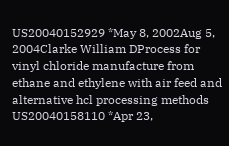US20040152929 *May 8, 2002Aug 5, 2004Clarke William DProcess for vinyl chloride manufacture from ethane and ethylene with air feed and alternative hcl processing methods
US20040158110 *Apr 23,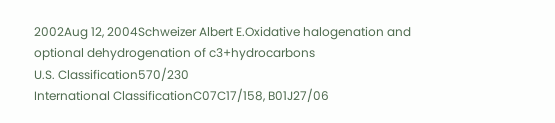2002Aug 12, 2004Schweizer Albert E.Oxidative halogenation and optional dehydrogenation of c3+hydrocarbons
U.S. Classification570/230
International ClassificationC07C17/158, B01J27/06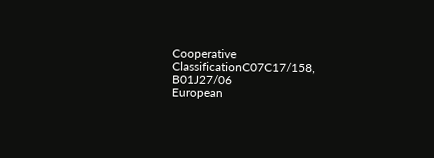Cooperative ClassificationC07C17/158, B01J27/06
European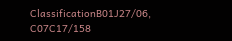ClassificationB01J27/06, C07C17/158